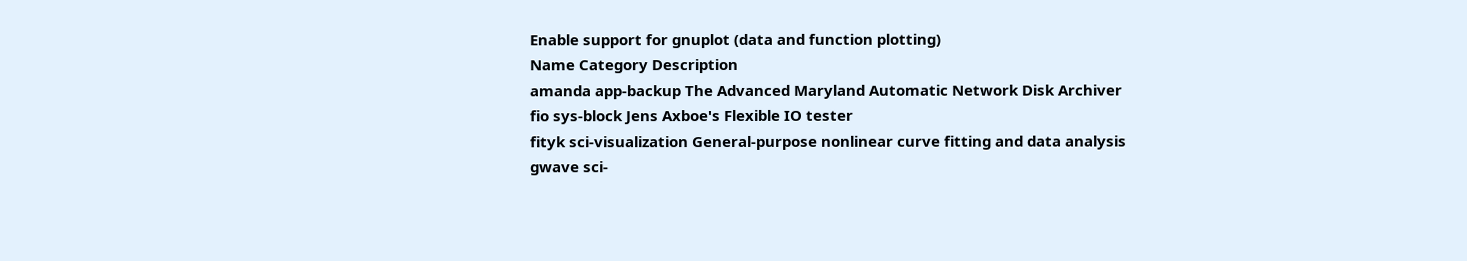Enable support for gnuplot (data and function plotting)
Name Category Description
amanda app-backup The Advanced Maryland Automatic Network Disk Archiver
fio sys-block Jens Axboe's Flexible IO tester
fityk sci-visualization General-purpose nonlinear curve fitting and data analysis
gwave sci-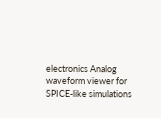electronics Analog waveform viewer for SPICE-like simulations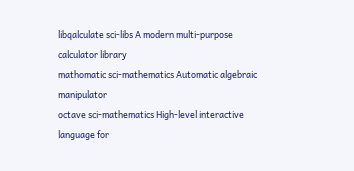libqalculate sci-libs A modern multi-purpose calculator library
mathomatic sci-mathematics Automatic algebraic manipulator
octave sci-mathematics High-level interactive language for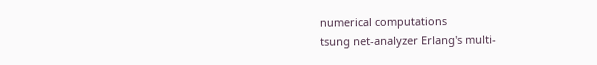numerical computations
tsung net-analyzer Erlang's multi-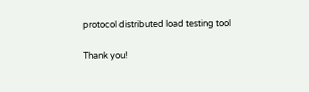protocol distributed load testing tool

Thank you!